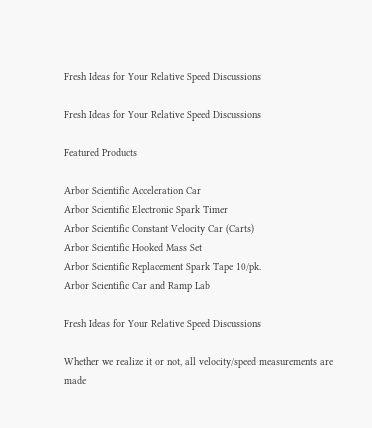Fresh Ideas for Your Relative Speed Discussions

Fresh Ideas for Your Relative Speed Discussions

Featured Products

Arbor Scientific Acceleration Car
Arbor Scientific Electronic Spark Timer
Arbor Scientific Constant Velocity Car (Carts)
Arbor Scientific Hooked Mass Set
Arbor Scientific Replacement Spark Tape 10/pk.
Arbor Scientific Car and Ramp Lab

Fresh Ideas for Your Relative Speed Discussions

Whether we realize it or not, all velocity/speed measurements are made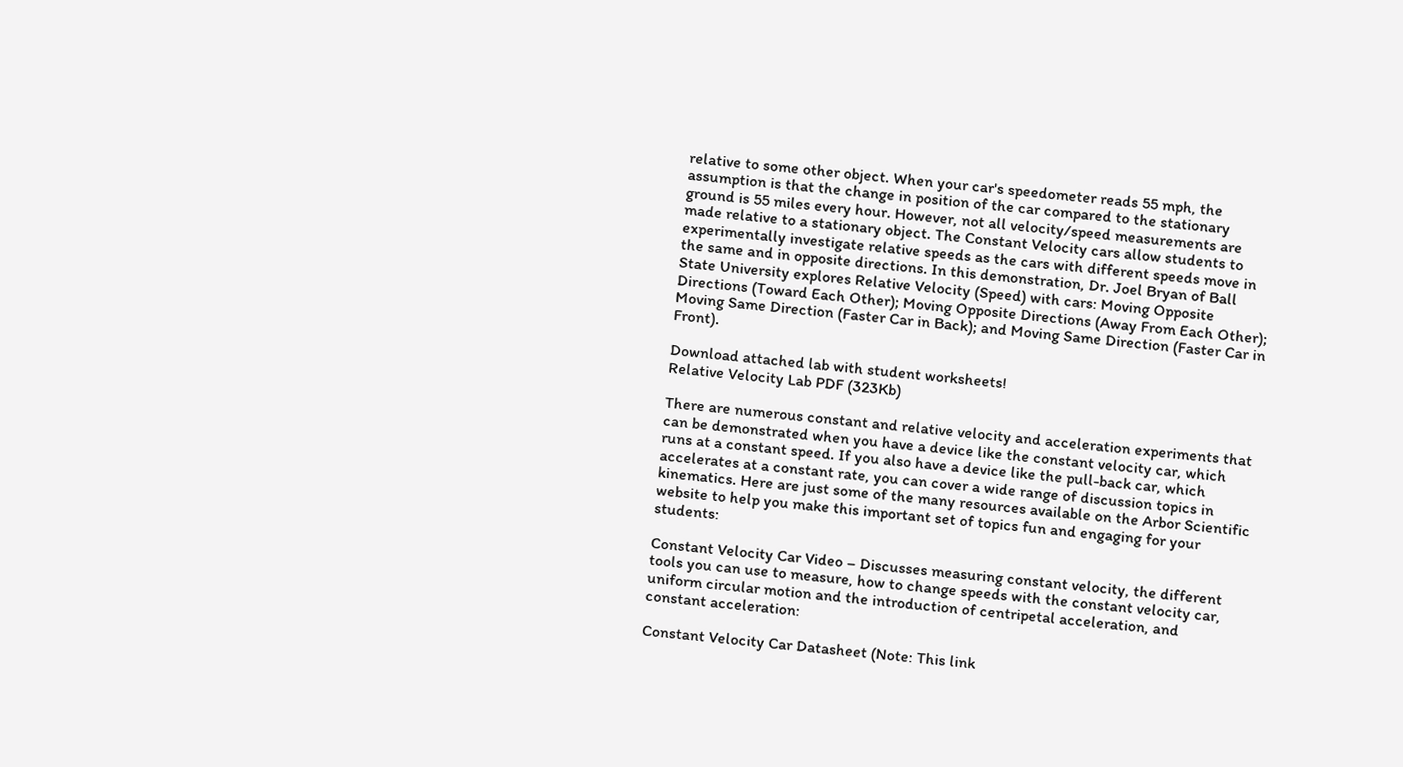relative to some other object. When your car's speedometer reads 55 mph, the assumption is that the change in position of the car compared to the stationary ground is 55 miles every hour. However, not all velocity/speed measurements are made relative to a stationary object. The Constant Velocity cars allow students to experimentally investigate relative speeds as the cars with different speeds move in the same and in opposite directions. In this demonstration, Dr. Joel Bryan of Ball State University explores Relative Velocity (Speed) with cars: Moving Opposite Directions (Toward Each Other); Moving Opposite Directions (Away From Each Other); Moving Same Direction (Faster Car in Back); and Moving Same Direction (Faster Car in Front).

Download attached lab with student worksheets!
Relative Velocity Lab PDF (323Kb)

There are numerous constant and relative velocity and acceleration experiments that can be demonstrated when you have a device like the constant velocity car, which runs at a constant speed. If you also have a device like the pull-back car, which accelerates at a constant rate, you can cover a wide range of discussion topics in kinematics. Here are just some of the many resources available on the Arbor Scientific website to help you make this important set of topics fun and engaging for your students:

Constant Velocity Car Video – Discusses measuring constant velocity, the different tools you can use to measure, how to change speeds with the constant velocity car, uniform circular motion and the introduction of centripetal acceleration, and constant acceleration:

Constant Velocity Car Datasheet (Note: This link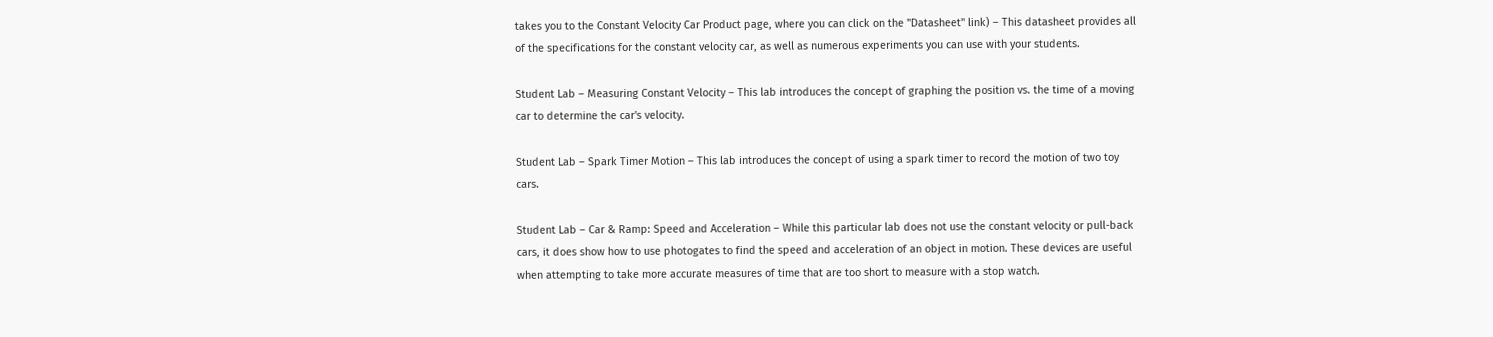takes you to the Constant Velocity Car Product page, where you can click on the "Datasheet" link) – This datasheet provides all of the specifications for the constant velocity car, as well as numerous experiments you can use with your students.

Student Lab – Measuring Constant Velocity – This lab introduces the concept of graphing the position vs. the time of a moving car to determine the car's velocity.

Student Lab – Spark Timer Motion – This lab introduces the concept of using a spark timer to record the motion of two toy cars.

Student Lab – Car & Ramp: Speed and Acceleration – While this particular lab does not use the constant velocity or pull-back cars, it does show how to use photogates to find the speed and acceleration of an object in motion. These devices are useful when attempting to take more accurate measures of time that are too short to measure with a stop watch.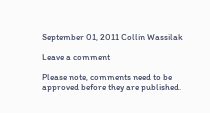September 01, 2011 Collin Wassilak

Leave a comment

Please note, comments need to be approved before they are published.